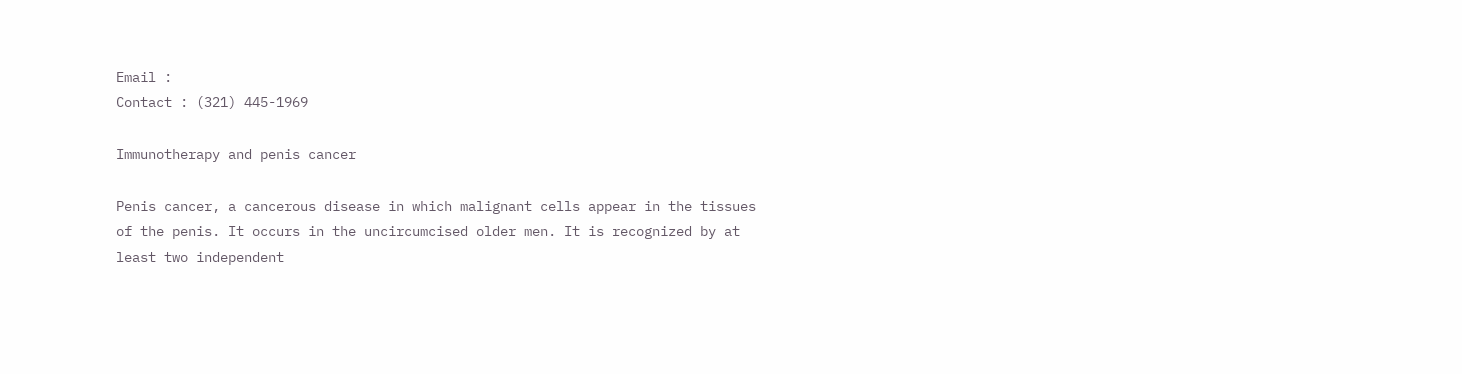Email :
Contact : (321) 445-1969

Immunotherapy and penis cancer

Penis cancer, a cancerous disease in which malignant cells appear in the tissues of the penis. It occurs in the uncircumcised older men. It is recognized by at least two independent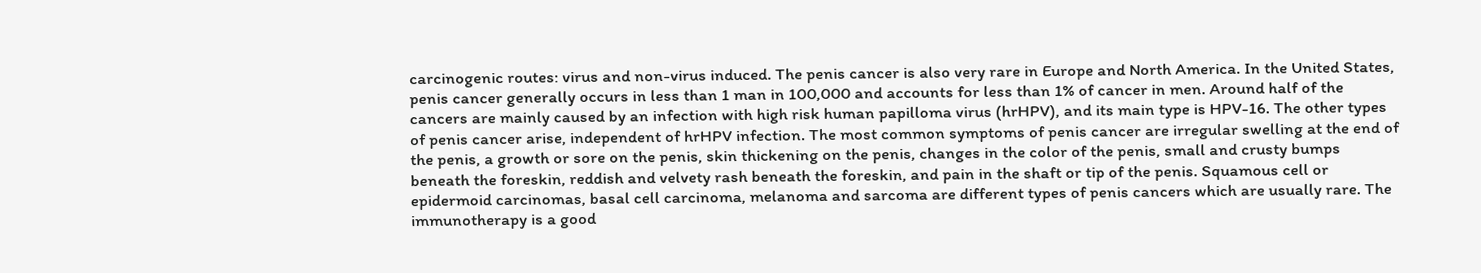carcinogenic routes: virus and non-virus induced. The penis cancer is also very rare in Europe and North America. In the United States, penis cancer generally occurs in less than 1 man in 100,000 and accounts for less than 1% of cancer in men. Around half of the cancers are mainly caused by an infection with high risk human papilloma virus (hrHPV), and its main type is HPV-16. The other types of penis cancer arise, independent of hrHPV infection. The most common symptoms of penis cancer are irregular swelling at the end of the penis, a growth or sore on the penis, skin thickening on the penis, changes in the color of the penis, small and crusty bumps beneath the foreskin, reddish and velvety rash beneath the foreskin, and pain in the shaft or tip of the penis. Squamous cell or epidermoid carcinomas, basal cell carcinoma, melanoma and sarcoma are different types of penis cancers which are usually rare. The immunotherapy is a good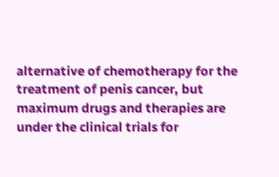alternative of chemotherapy for the treatment of penis cancer, but maximum drugs and therapies are under the clinical trials for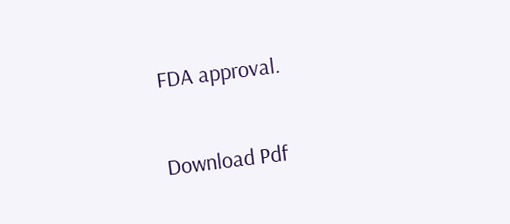FDA approval.

Download Pdf